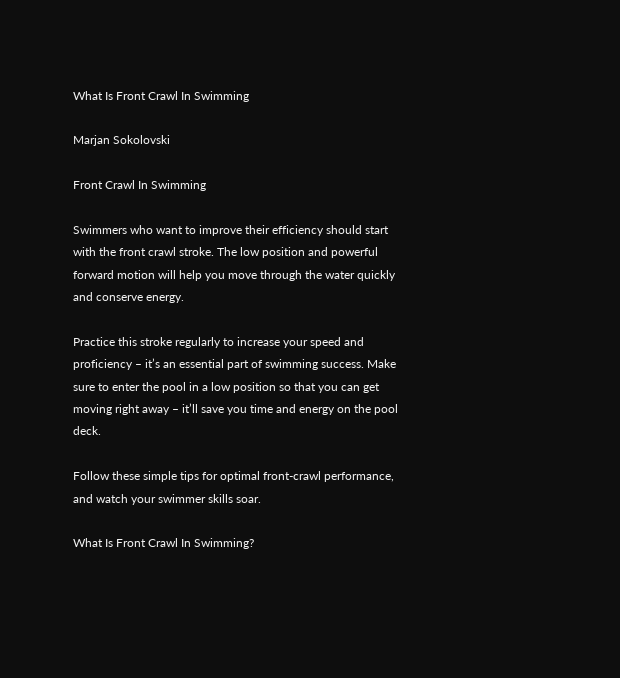What Is Front Crawl In Swimming

Marjan Sokolovski

Front Crawl In Swimming

Swimmers who want to improve their efficiency should start with the front crawl stroke. The low position and powerful forward motion will help you move through the water quickly and conserve energy.

Practice this stroke regularly to increase your speed and proficiency – it’s an essential part of swimming success. Make sure to enter the pool in a low position so that you can get moving right away – it’ll save you time and energy on the pool deck.

Follow these simple tips for optimal front-crawl performance, and watch your swimmer skills soar.

What Is Front Crawl In Swimming?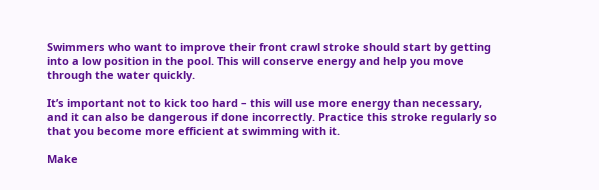Swimmers who want to improve their front crawl stroke should start by getting into a low position in the pool. This will conserve energy and help you move through the water quickly.

It’s important not to kick too hard – this will use more energy than necessary, and it can also be dangerous if done incorrectly. Practice this stroke regularly so that you become more efficient at swimming with it.

Make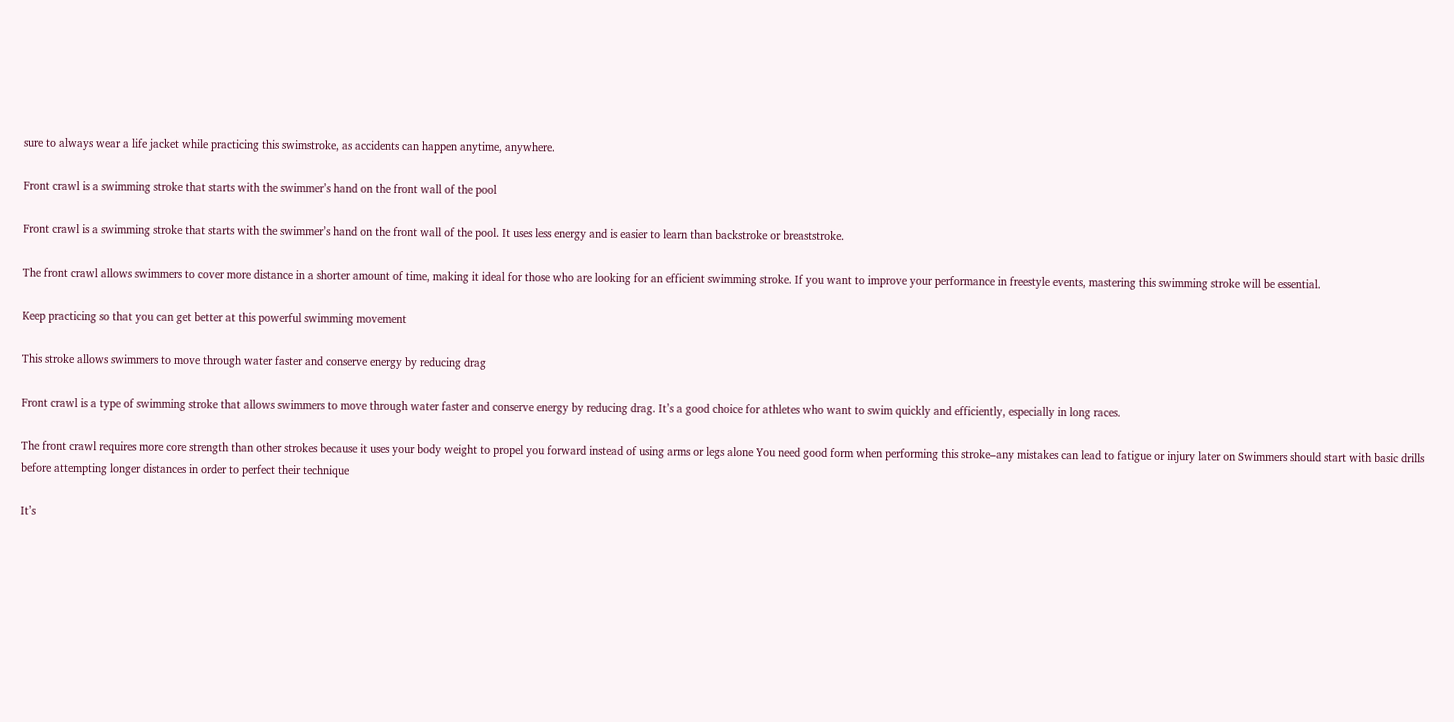sure to always wear a life jacket while practicing this swimstroke, as accidents can happen anytime, anywhere.

Front crawl is a swimming stroke that starts with the swimmer’s hand on the front wall of the pool

Front crawl is a swimming stroke that starts with the swimmer’s hand on the front wall of the pool. It uses less energy and is easier to learn than backstroke or breaststroke.

The front crawl allows swimmers to cover more distance in a shorter amount of time, making it ideal for those who are looking for an efficient swimming stroke. If you want to improve your performance in freestyle events, mastering this swimming stroke will be essential.

Keep practicing so that you can get better at this powerful swimming movement

This stroke allows swimmers to move through water faster and conserve energy by reducing drag

Front crawl is a type of swimming stroke that allows swimmers to move through water faster and conserve energy by reducing drag. It’s a good choice for athletes who want to swim quickly and efficiently, especially in long races.

The front crawl requires more core strength than other strokes because it uses your body weight to propel you forward instead of using arms or legs alone You need good form when performing this stroke–any mistakes can lead to fatigue or injury later on Swimmers should start with basic drills before attempting longer distances in order to perfect their technique

It’s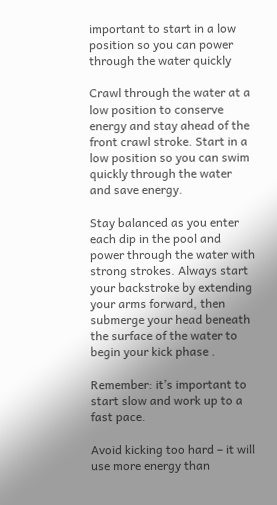important to start in a low position so you can power through the water quickly

Crawl through the water at a low position to conserve energy and stay ahead of the front crawl stroke. Start in a low position so you can swim quickly through the water and save energy.

Stay balanced as you enter each dip in the pool and power through the water with strong strokes. Always start your backstroke by extending your arms forward, then submerge your head beneath the surface of the water to begin your kick phase .

Remember: it’s important to start slow and work up to a fast pace.

Avoid kicking too hard – it will use more energy than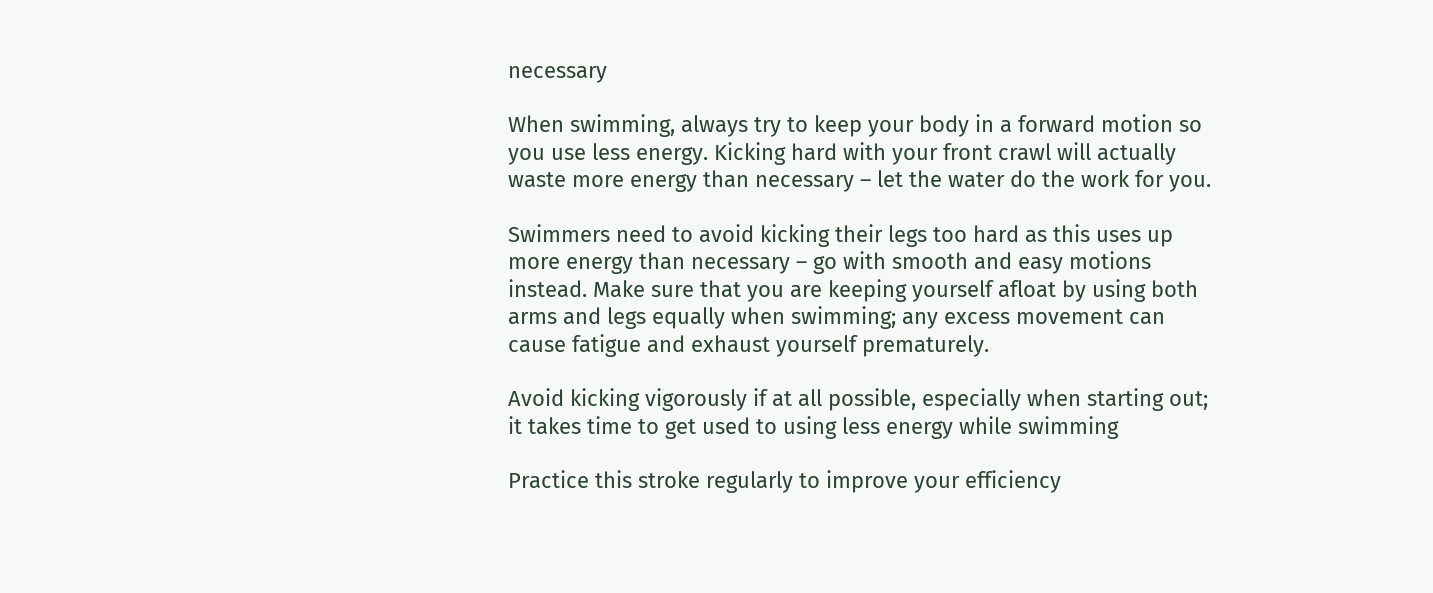necessary

When swimming, always try to keep your body in a forward motion so you use less energy. Kicking hard with your front crawl will actually waste more energy than necessary – let the water do the work for you.

Swimmers need to avoid kicking their legs too hard as this uses up more energy than necessary – go with smooth and easy motions instead. Make sure that you are keeping yourself afloat by using both arms and legs equally when swimming; any excess movement can cause fatigue and exhaust yourself prematurely.

Avoid kicking vigorously if at all possible, especially when starting out; it takes time to get used to using less energy while swimming

Practice this stroke regularly to improve your efficiency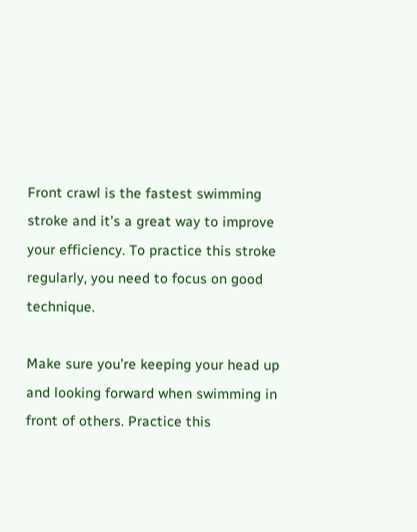Front crawl is the fastest swimming stroke and it’s a great way to improve your efficiency. To practice this stroke regularly, you need to focus on good technique.

Make sure you’re keeping your head up and looking forward when swimming in front of others. Practice this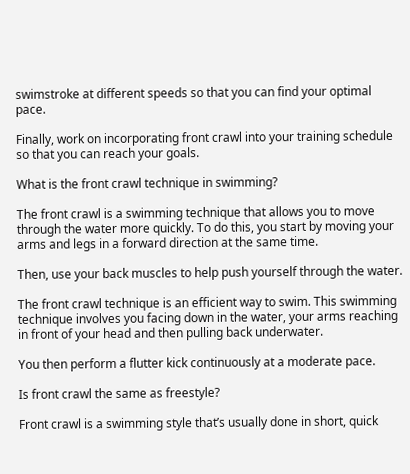swimstroke at different speeds so that you can find your optimal pace.

Finally, work on incorporating front crawl into your training schedule so that you can reach your goals.

What is the front crawl technique in swimming?

The front crawl is a swimming technique that allows you to move through the water more quickly. To do this, you start by moving your arms and legs in a forward direction at the same time.

Then, use your back muscles to help push yourself through the water.

The front crawl technique is an efficient way to swim. This swimming technique involves you facing down in the water, your arms reaching in front of your head and then pulling back underwater.

You then perform a flutter kick continuously at a moderate pace.

Is front crawl the same as freestyle?

Front crawl is a swimming style that’s usually done in short, quick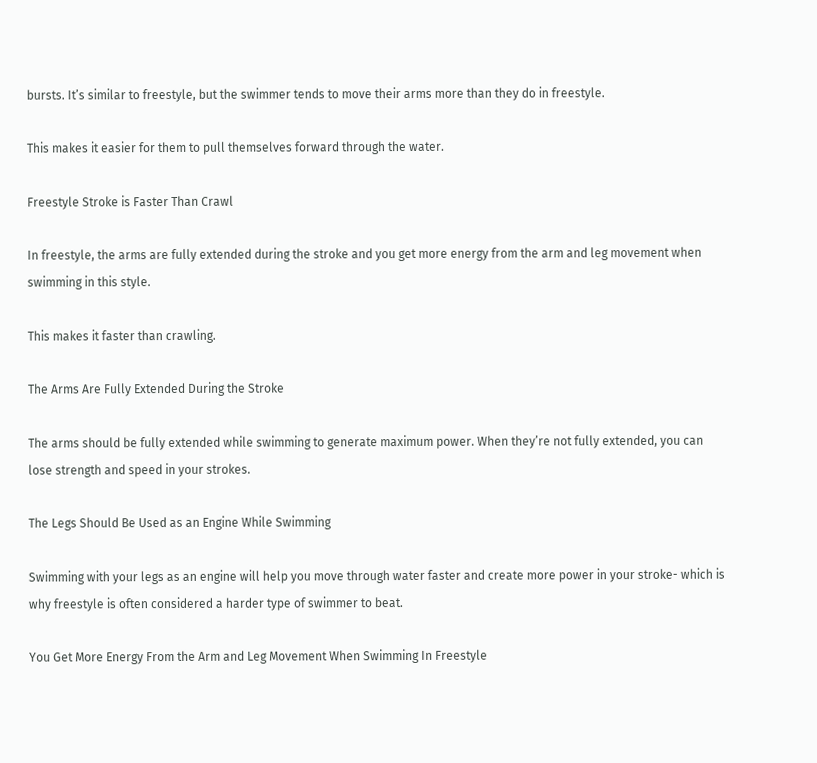bursts. It’s similar to freestyle, but the swimmer tends to move their arms more than they do in freestyle.

This makes it easier for them to pull themselves forward through the water.

Freestyle Stroke is Faster Than Crawl

In freestyle, the arms are fully extended during the stroke and you get more energy from the arm and leg movement when swimming in this style.

This makes it faster than crawling.

The Arms Are Fully Extended During the Stroke

The arms should be fully extended while swimming to generate maximum power. When they’re not fully extended, you can lose strength and speed in your strokes.

The Legs Should Be Used as an Engine While Swimming

Swimming with your legs as an engine will help you move through water faster and create more power in your stroke- which is why freestyle is often considered a harder type of swimmer to beat.

You Get More Energy From the Arm and Leg Movement When Swimming In Freestyle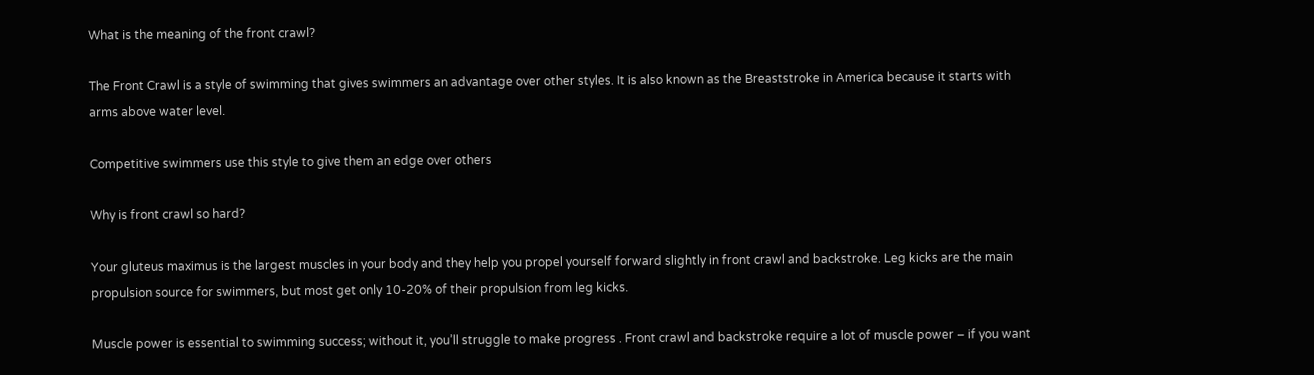What is the meaning of the front crawl?

The Front Crawl is a style of swimming that gives swimmers an advantage over other styles. It is also known as the Breaststroke in America because it starts with arms above water level.

Competitive swimmers use this style to give them an edge over others

Why is front crawl so hard?

Your gluteus maximus is the largest muscles in your body and they help you propel yourself forward slightly in front crawl and backstroke. Leg kicks are the main propulsion source for swimmers, but most get only 10-20% of their propulsion from leg kicks.

Muscle power is essential to swimming success; without it, you’ll struggle to make progress . Front crawl and backstroke require a lot of muscle power – if you want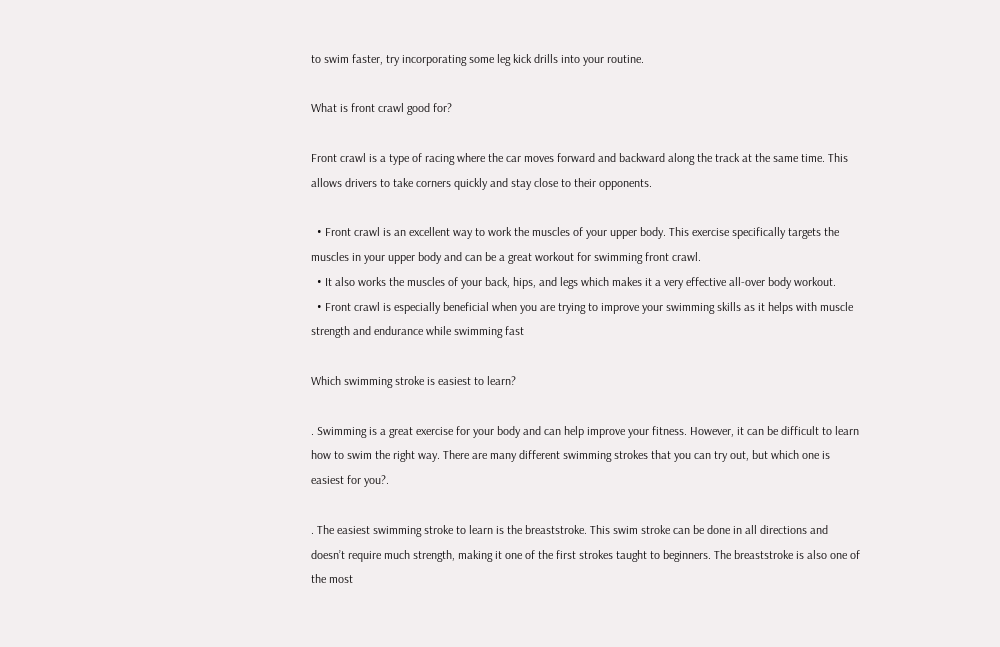to swim faster, try incorporating some leg kick drills into your routine.

What is front crawl good for?

Front crawl is a type of racing where the car moves forward and backward along the track at the same time. This allows drivers to take corners quickly and stay close to their opponents.

  • Front crawl is an excellent way to work the muscles of your upper body. This exercise specifically targets the muscles in your upper body and can be a great workout for swimming front crawl.
  • It also works the muscles of your back, hips, and legs which makes it a very effective all-over body workout.
  • Front crawl is especially beneficial when you are trying to improve your swimming skills as it helps with muscle strength and endurance while swimming fast

Which swimming stroke is easiest to learn?

. Swimming is a great exercise for your body and can help improve your fitness. However, it can be difficult to learn how to swim the right way. There are many different swimming strokes that you can try out, but which one is easiest for you?.

. The easiest swimming stroke to learn is the breaststroke. This swim stroke can be done in all directions and doesn’t require much strength, making it one of the first strokes taught to beginners. The breaststroke is also one of the most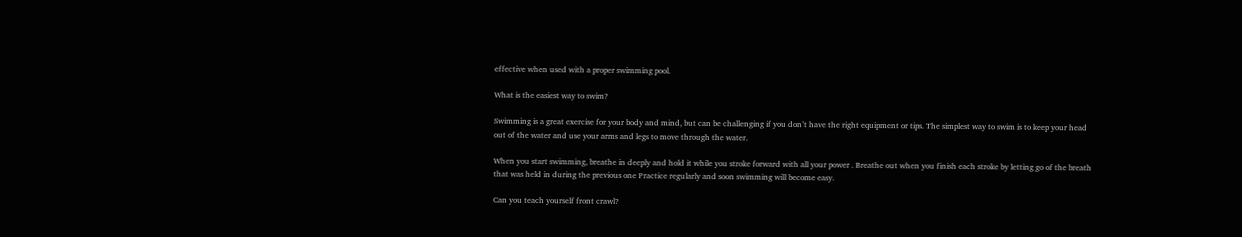effective when used with a proper swimming pool.

What is the easiest way to swim?

Swimming is a great exercise for your body and mind, but can be challenging if you don’t have the right equipment or tips. The simplest way to swim is to keep your head out of the water and use your arms and legs to move through the water.

When you start swimming, breathe in deeply and hold it while you stroke forward with all your power . Breathe out when you finish each stroke by letting go of the breath that was held in during the previous one Practice regularly and soon swimming will become easy.

Can you teach yourself front crawl?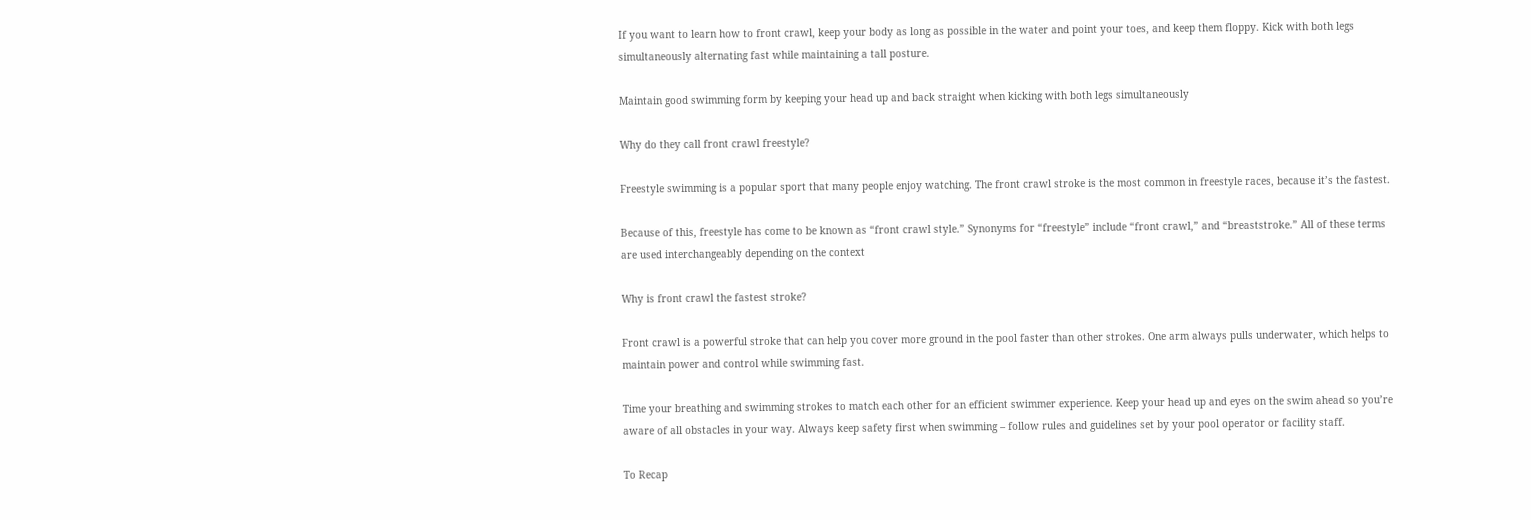If you want to learn how to front crawl, keep your body as long as possible in the water and point your toes, and keep them floppy. Kick with both legs simultaneously alternating fast while maintaining a tall posture.

Maintain good swimming form by keeping your head up and back straight when kicking with both legs simultaneously

Why do they call front crawl freestyle?

Freestyle swimming is a popular sport that many people enjoy watching. The front crawl stroke is the most common in freestyle races, because it’s the fastest.

Because of this, freestyle has come to be known as “front crawl style.” Synonyms for “freestyle” include “front crawl,” and “breaststroke.” All of these terms are used interchangeably depending on the context

Why is front crawl the fastest stroke?

Front crawl is a powerful stroke that can help you cover more ground in the pool faster than other strokes. One arm always pulls underwater, which helps to maintain power and control while swimming fast.

Time your breathing and swimming strokes to match each other for an efficient swimmer experience. Keep your head up and eyes on the swim ahead so you’re aware of all obstacles in your way. Always keep safety first when swimming – follow rules and guidelines set by your pool operator or facility staff.

To Recap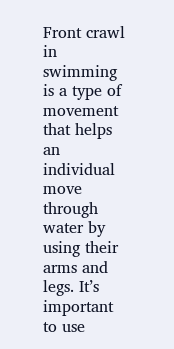Front crawl in swimming is a type of movement that helps an individual move through water by using their arms and legs. It’s important to use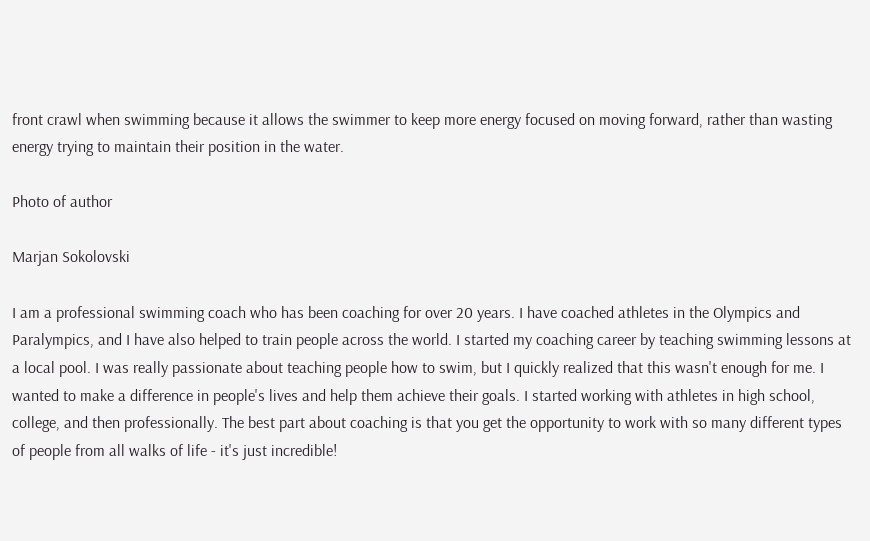front crawl when swimming because it allows the swimmer to keep more energy focused on moving forward, rather than wasting energy trying to maintain their position in the water.

Photo of author

Marjan Sokolovski

I am a professional swimming coach who has been coaching for over 20 years. I have coached athletes in the Olympics and Paralympics, and I have also helped to train people across the world. I started my coaching career by teaching swimming lessons at a local pool. I was really passionate about teaching people how to swim, but I quickly realized that this wasn't enough for me. I wanted to make a difference in people's lives and help them achieve their goals. I started working with athletes in high school, college, and then professionally. The best part about coaching is that you get the opportunity to work with so many different types of people from all walks of life - it's just incredible!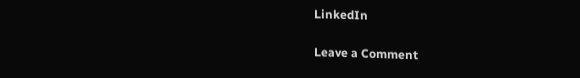LinkedIn

Leave a Comment